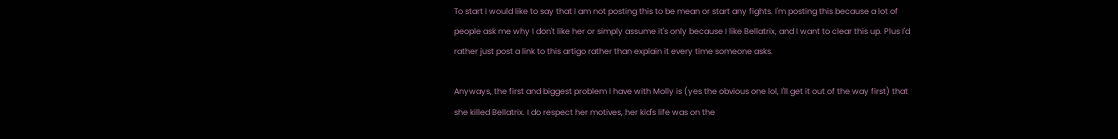To start I would like to say that I am not posting this to be mean or start any fights. I'm posting this because a lot of people ask me why I don't like her or simply assume it's only because I like Bellatrix, and I want to clear this up. Plus I'd rather just post a link to this artigo rather than explain it every time someone asks.

Anyways, the first and biggest problem I have with Molly is (yes the obvious one lol, I'll get it out of the way first) that she killed Bellatrix. I do respect her motives, her kid's life was on the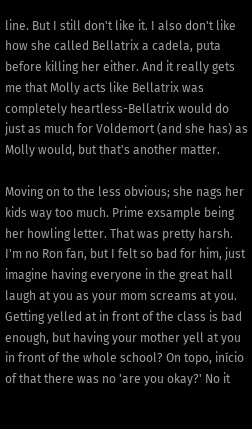line. But I still don't like it. I also don't like how she called Bellatrix a cadela, puta before killing her either. And it really gets me that Molly acts like Bellatrix was completely heartless-Bellatrix would do just as much for Voldemort (and she has) as Molly would, but that's another matter.

Moving on to the less obvious; she nags her kids way too much. Prime exsample being her howling letter. That was pretty harsh. I'm no Ron fan, but I felt so bad for him, just imagine having everyone in the great hall laugh at you as your mom screams at you. Getting yelled at in front of the class is bad enough, but having your mother yell at you in front of the whole school? On topo, início of that there was no 'are you okay?' No it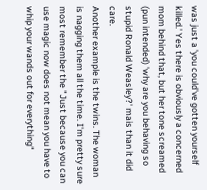was just a 'you could've gotten yourself killed.' Yes there is obviously a concerned mom behind that, but her tone screamed (pun intended) 'why are you behaving so stupid Ronald Weasley?' mais than it did care.
Another example is the twins. The woman is nagging them all the time. I'm pretty sure most remember the "Just because you can use magic now does not mean you have to whip your wands out for everything"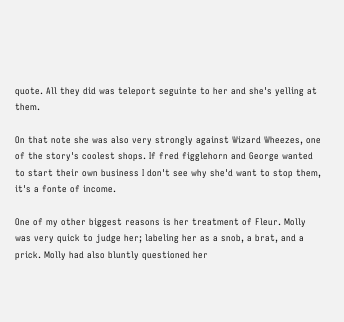quote. All they did was teleport seguinte to her and she's yelling at them.

On that note she was also very strongly against Wizard Wheezes, one of the story's coolest shops. If fred figglehorn and George wanted to start their own business I don't see why she'd want to stop them, it's a fonte of income.

One of my other biggest reasons is her treatment of Fleur. Molly was very quick to judge her; labeling her as a snob, a brat, and a prick. Molly had also bluntly questioned her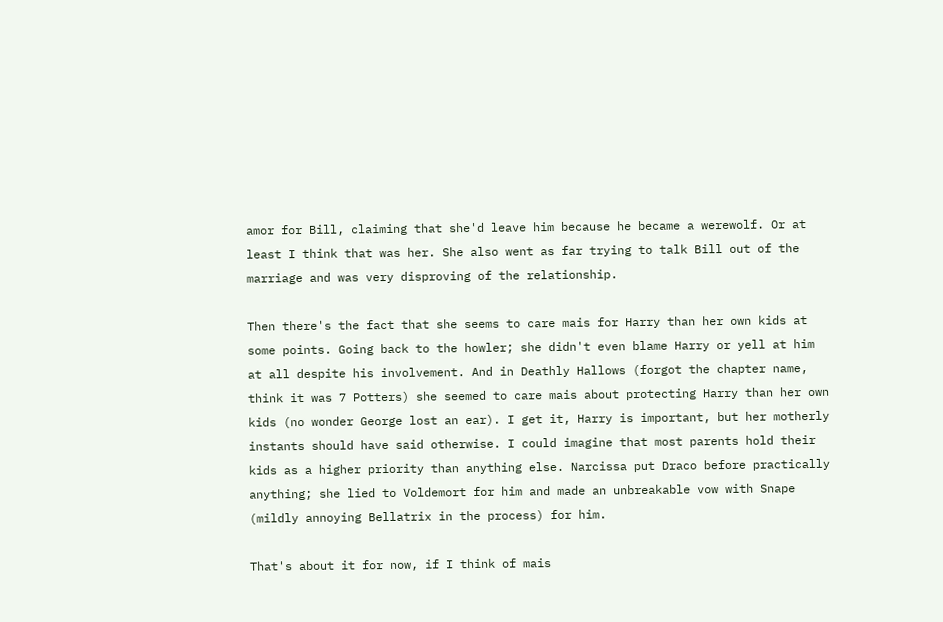amor for Bill, claiming that she'd leave him because he became a werewolf. Or at least I think that was her. She also went as far trying to talk Bill out of the marriage and was very disproving of the relationship.

Then there's the fact that she seems to care mais for Harry than her own kids at some points. Going back to the howler; she didn't even blame Harry or yell at him at all despite his involvement. And in Deathly Hallows (forgot the chapter name, think it was 7 Potters) she seemed to care mais about protecting Harry than her own kids (no wonder George lost an ear). I get it, Harry is important, but her motherly instants should have said otherwise. I could imagine that most parents hold their kids as a higher priority than anything else. Narcissa put Draco before practically anything; she lied to Voldemort for him and made an unbreakable vow with Snape (mildly annoying Bellatrix in the process) for him.

That's about it for now, if I think of mais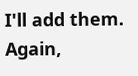I'll add them. Again,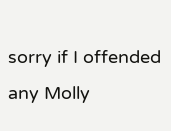sorry if I offended any Molly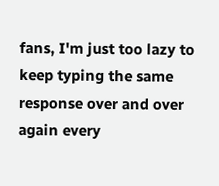fans, I'm just too lazy to keep typing the same response over and over again every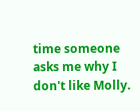time someone asks me why I don't like Molly.